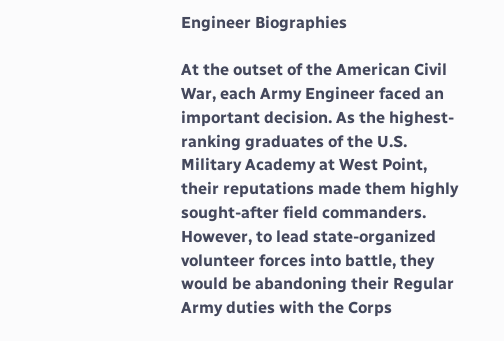Engineer Biographies

At the outset of the American Civil War, each Army Engineer faced an important decision. As the highest-ranking graduates of the U.S. Military Academy at West Point, their reputations made them highly sought-after field commanders. However, to lead state-organized volunteer forces into battle, they would be abandoning their Regular Army duties with the Corps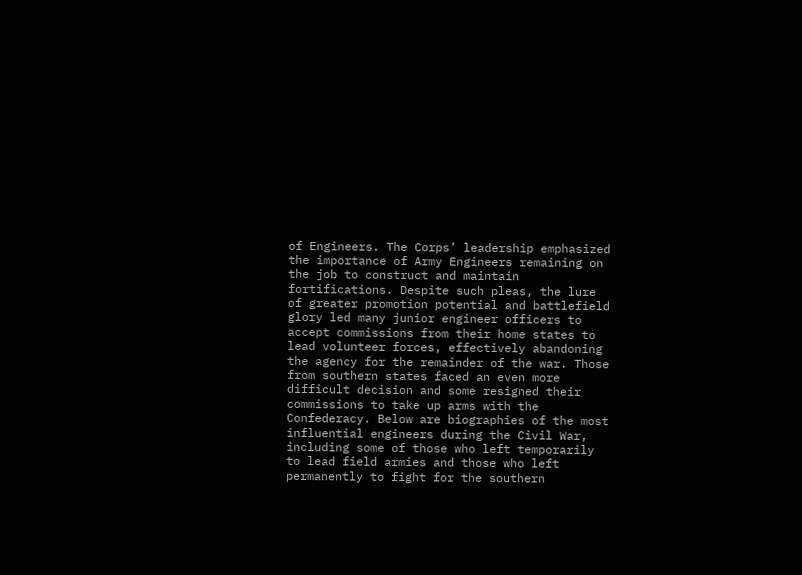of Engineers. The Corps’ leadership emphasized the importance of Army Engineers remaining on the job to construct and maintain fortifications. Despite such pleas, the lure of greater promotion potential and battlefield glory led many junior engineer officers to accept commissions from their home states to lead volunteer forces, effectively abandoning the agency for the remainder of the war. Those from southern states faced an even more difficult decision and some resigned their commissions to take up arms with the Confederacy. Below are biographies of the most influential engineers during the Civil War, including some of those who left temporarily to lead field armies and those who left permanently to fight for the southern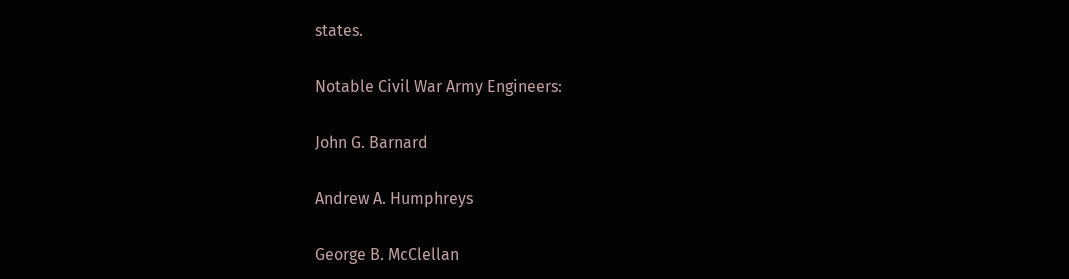states.

Notable Civil War Army Engineers:

John G. Barnard

Andrew A. Humphreys

George B. McClellan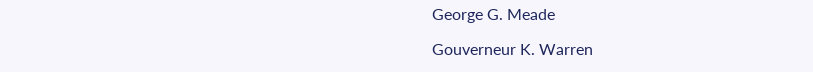George G. Meade

Gouverneur K. Warren